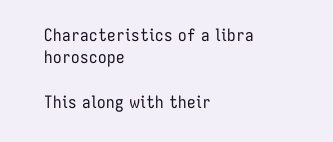Characteristics of a libra horoscope

This along with their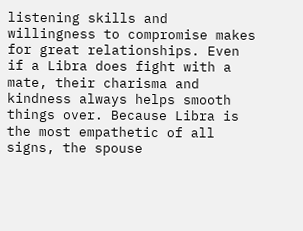listening skills and willingness to compromise makes for great relationships. Even if a Libra does fight with a mate, their charisma and kindness always helps smooth things over. Because Libra is the most empathetic of all signs, the spouse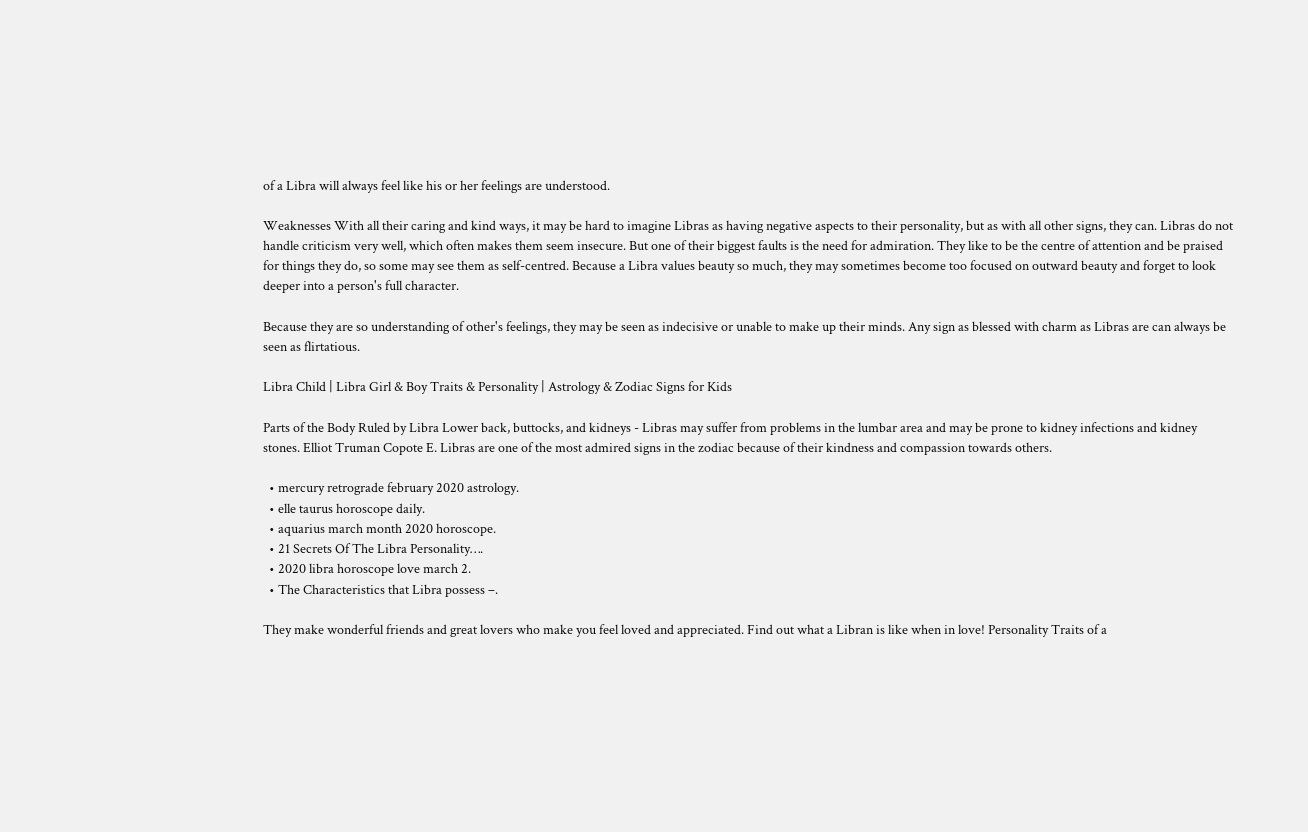of a Libra will always feel like his or her feelings are understood.

Weaknesses With all their caring and kind ways, it may be hard to imagine Libras as having negative aspects to their personality, but as with all other signs, they can. Libras do not handle criticism very well, which often makes them seem insecure. But one of their biggest faults is the need for admiration. They like to be the centre of attention and be praised for things they do, so some may see them as self-centred. Because a Libra values beauty so much, they may sometimes become too focused on outward beauty and forget to look deeper into a person's full character.

Because they are so understanding of other's feelings, they may be seen as indecisive or unable to make up their minds. Any sign as blessed with charm as Libras are can always be seen as flirtatious.

Libra Child | Libra Girl & Boy Traits & Personality | Astrology & Zodiac Signs for Kids

Parts of the Body Ruled by Libra Lower back, buttocks, and kidneys - Libras may suffer from problems in the lumbar area and may be prone to kidney infections and kidney stones. Elliot Truman Copote E. Libras are one of the most admired signs in the zodiac because of their kindness and compassion towards others.

  • mercury retrograde february 2020 astrology.
  • elle taurus horoscope daily.
  • aquarius march month 2020 horoscope.
  • 21 Secrets Of The Libra Personality….
  • 2020 libra horoscope love march 2.
  • The Characteristics that Libra possess –.

They make wonderful friends and great lovers who make you feel loved and appreciated. Find out what a Libran is like when in love! Personality Traits of a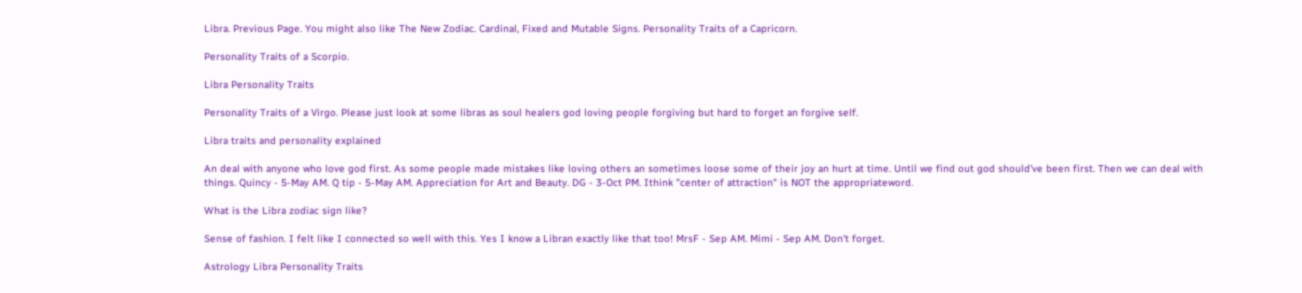Libra. Previous Page. You might also like The New Zodiac. Cardinal, Fixed and Mutable Signs. Personality Traits of a Capricorn.

Personality Traits of a Scorpio.

Libra Personality Traits

Personality Traits of a Virgo. Please just look at some libras as soul healers god loving people forgiving but hard to forget an forgive self.

Libra traits and personality explained

An deal with anyone who love god first. As some people made mistakes like loving others an sometimes loose some of their joy an hurt at time. Until we find out god should've been first. Then we can deal with things. Quincy - 5-May AM. Q tip - 5-May AM. Appreciation for Art and Beauty. DG - 3-Oct PM. Ithink "center of attraction" is NOT the appropriateword.

What is the Libra zodiac sign like?

Sense of fashion. I felt like I connected so well with this. Yes I know a Libran exactly like that too! MrsF - Sep AM. Mimi - Sep AM. Don't forget.

Astrology Libra Personality Traits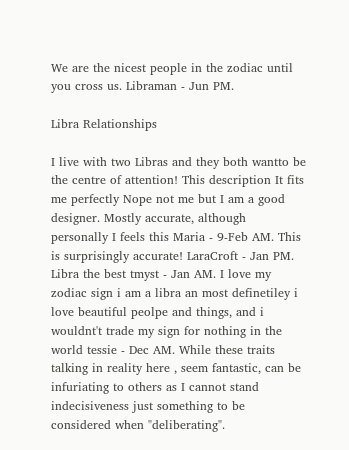We are the nicest people in the zodiac until you cross us. Libraman - Jun PM.

Libra Relationships

I live with two Libras and they both wantto be the centre of attention! This description It fits me perfectly Nope not me but I am a good designer. Mostly accurate, although personally I feels this Maria - 9-Feb AM. This is surprisingly accurate! LaraCroft - Jan PM. Libra the best tmyst - Jan AM. I love my zodiac sign i am a libra an most definetiley i love beautiful peolpe and things, and i wouldnt't trade my sign for nothing in the world tessie - Dec AM. While these traits talking in reality here , seem fantastic, can be infuriating to others as I cannot stand indecisiveness just something to be considered when "deliberating".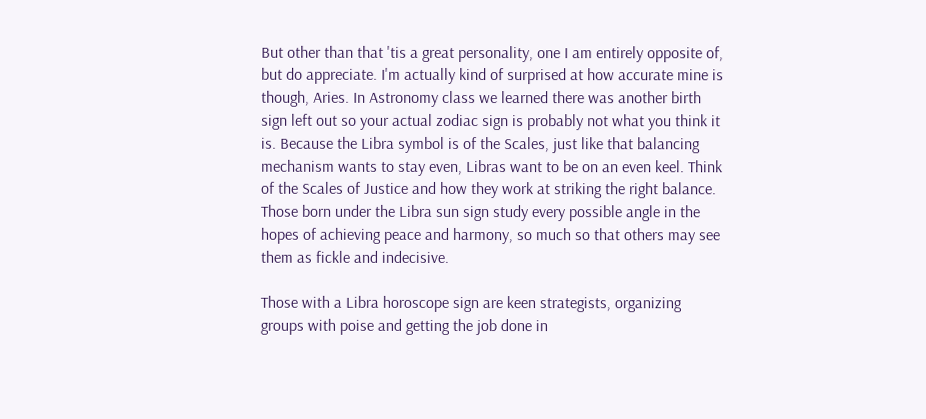But other than that 'tis a great personality, one I am entirely opposite of, but do appreciate. I'm actually kind of surprised at how accurate mine is though, Aries. In Astronomy class we learned there was another birth sign left out so your actual zodiac sign is probably not what you think it is. Because the Libra symbol is of the Scales, just like that balancing mechanism wants to stay even, Libras want to be on an even keel. Think of the Scales of Justice and how they work at striking the right balance. Those born under the Libra sun sign study every possible angle in the hopes of achieving peace and harmony, so much so that others may see them as fickle and indecisive.

Those with a Libra horoscope sign are keen strategists, organizing groups with poise and getting the job done in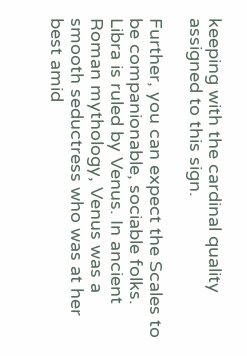keeping with the cardinal quality assigned to this sign.

Further, you can expect the Scales to be companionable, sociable folks. Libra is ruled by Venus. In ancient Roman mythology, Venus was a smooth seductress who was at her best amid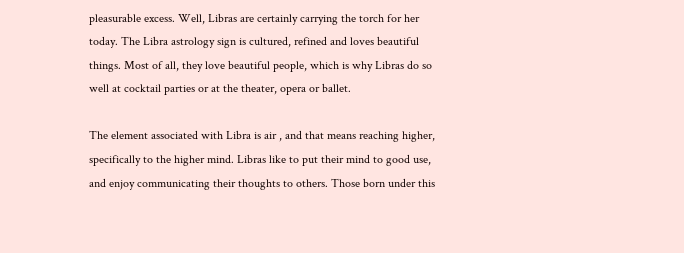pleasurable excess. Well, Libras are certainly carrying the torch for her today. The Libra astrology sign is cultured, refined and loves beautiful things. Most of all, they love beautiful people, which is why Libras do so well at cocktail parties or at the theater, opera or ballet.

The element associated with Libra is air , and that means reaching higher, specifically to the higher mind. Libras like to put their mind to good use, and enjoy communicating their thoughts to others. Those born under this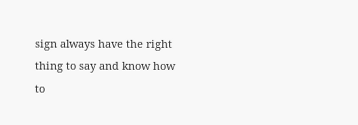sign always have the right thing to say and know how to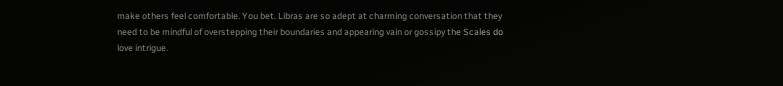make others feel comfortable. You bet. Libras are so adept at charming conversation that they need to be mindful of overstepping their boundaries and appearing vain or gossipy the Scales do love intrigue.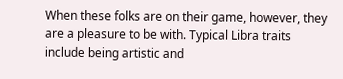When these folks are on their game, however, they are a pleasure to be with. Typical Libra traits include being artistic and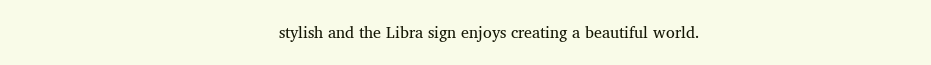stylish and the Libra sign enjoys creating a beautiful world.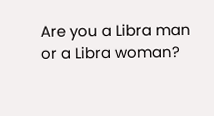Are you a Libra man or a Libra woman?